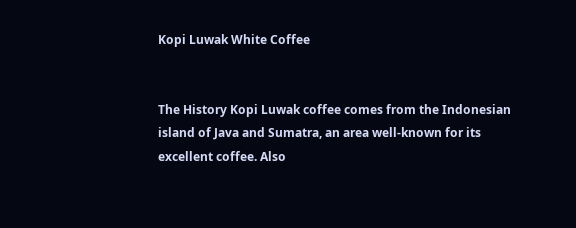Kopi Luwak White Coffee


The History Kopi Luwak coffee comes from the Indonesian island of Java and Sumatra, an area well-known for its excellent coffee. Also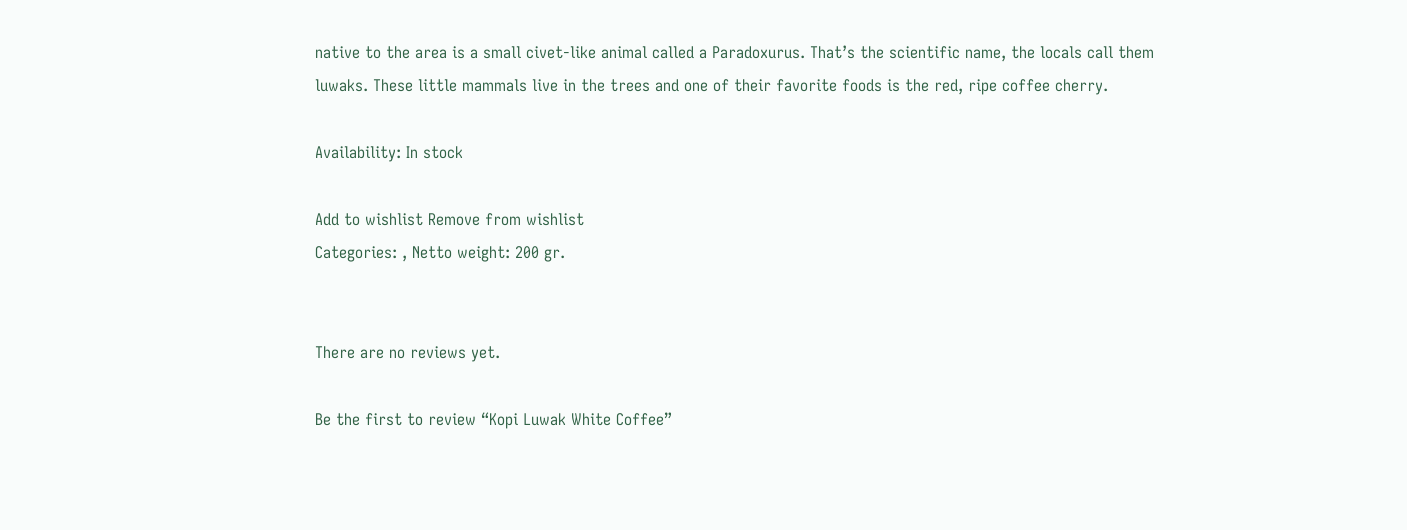native to the area is a small civet-like animal called a Paradoxurus. That’s the scientific name, the locals call them luwaks. These little mammals live in the trees and one of their favorite foods is the red, ripe coffee cherry.

Availability: In stock

Add to wishlist Remove from wishlist
Categories: , Netto weight: 200 gr.


There are no reviews yet.

Be the first to review “Kopi Luwak White Coffee”